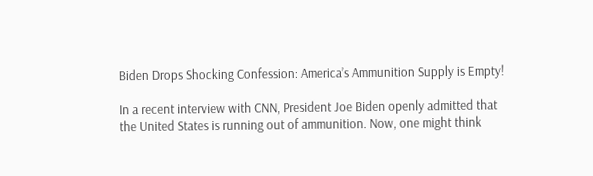Biden Drops Shocking Confession: America’s Ammunition Supply is Empty!

In a recent interview with CNN, President Joe Biden openly admitted that the United States is running out of ammunition. Now, one might think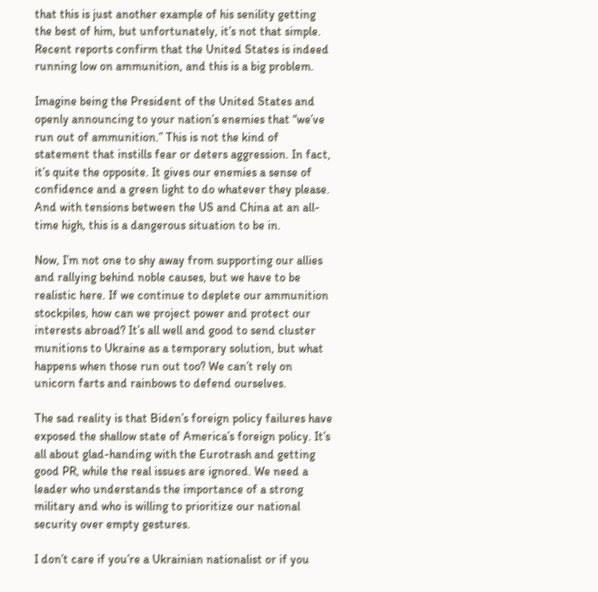that this is just another example of his senility getting the best of him, but unfortunately, it’s not that simple. Recent reports confirm that the United States is indeed running low on ammunition, and this is a big problem.

Imagine being the President of the United States and openly announcing to your nation’s enemies that “we’ve run out of ammunition.” This is not the kind of statement that instills fear or deters aggression. In fact, it’s quite the opposite. It gives our enemies a sense of confidence and a green light to do whatever they please. And with tensions between the US and China at an all-time high, this is a dangerous situation to be in.

Now, I’m not one to shy away from supporting our allies and rallying behind noble causes, but we have to be realistic here. If we continue to deplete our ammunition stockpiles, how can we project power and protect our interests abroad? It’s all well and good to send cluster munitions to Ukraine as a temporary solution, but what happens when those run out too? We can’t rely on unicorn farts and rainbows to defend ourselves.

The sad reality is that Biden’s foreign policy failures have exposed the shallow state of America’s foreign policy. It’s all about glad-handing with the Eurotrash and getting good PR, while the real issues are ignored. We need a leader who understands the importance of a strong military and who is willing to prioritize our national security over empty gestures.

I don’t care if you’re a Ukrainian nationalist or if you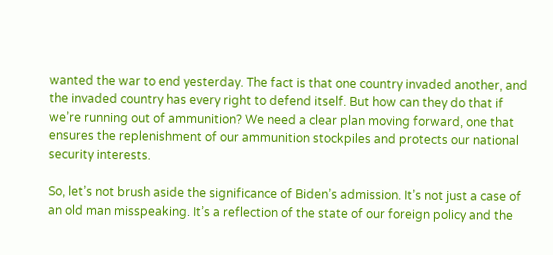wanted the war to end yesterday. The fact is that one country invaded another, and the invaded country has every right to defend itself. But how can they do that if we’re running out of ammunition? We need a clear plan moving forward, one that ensures the replenishment of our ammunition stockpiles and protects our national security interests.

So, let’s not brush aside the significance of Biden’s admission. It’s not just a case of an old man misspeaking. It’s a reflection of the state of our foreign policy and the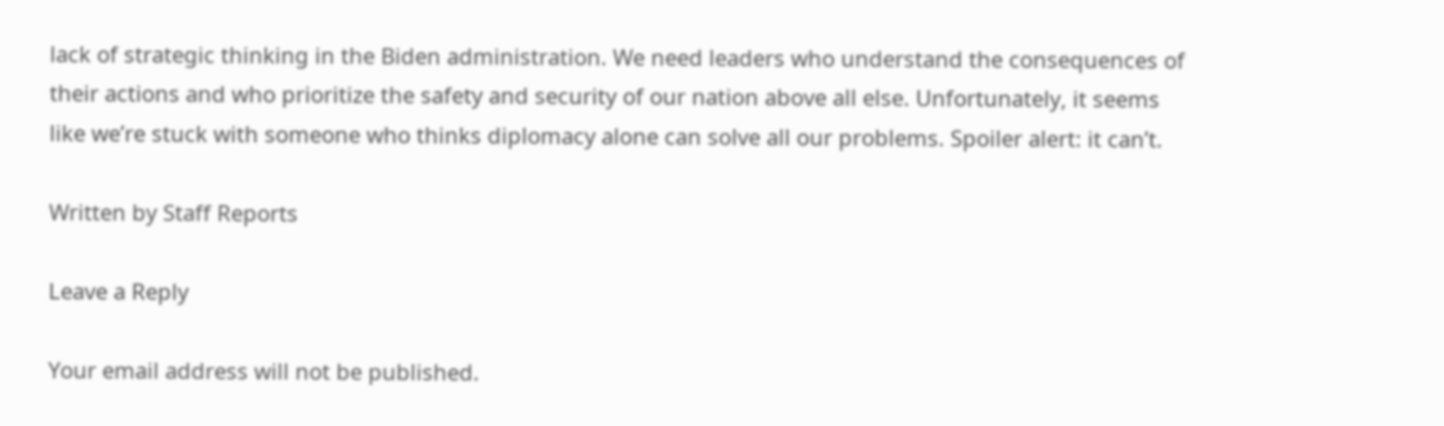lack of strategic thinking in the Biden administration. We need leaders who understand the consequences of their actions and who prioritize the safety and security of our nation above all else. Unfortunately, it seems like we’re stuck with someone who thinks diplomacy alone can solve all our problems. Spoiler alert: it can’t.

Written by Staff Reports

Leave a Reply

Your email address will not be published.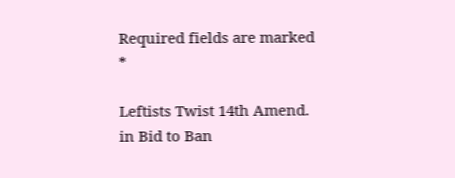Required fields are marked *

Leftists Twist 14th Amend. in Bid to Ban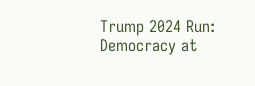Trump 2024 Run: Democracy at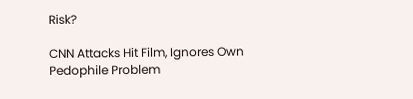Risk?

CNN Attacks Hit Film, Ignores Own Pedophile Problem